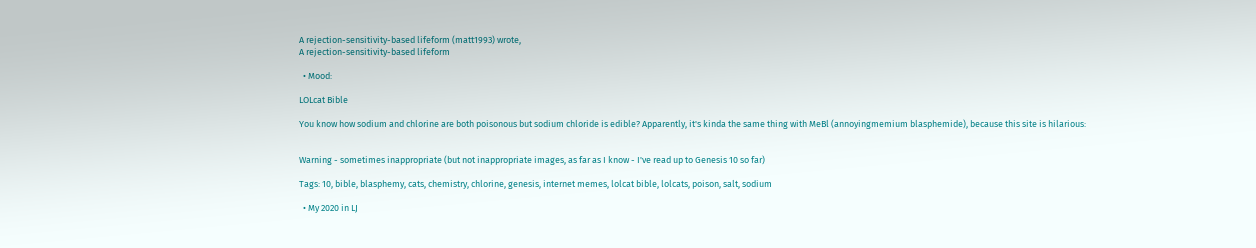A rejection-sensitivity-based lifeform (matt1993) wrote,
A rejection-sensitivity-based lifeform

  • Mood:

LOLcat Bible

You know how sodium and chlorine are both poisonous but sodium chloride is edible? Apparently, it's kinda the same thing with MeBl (annoyingmemium blasphemide), because this site is hilarious:


Warning - sometimes inappropriate (but not inappropriate images, as far as I know - I've read up to Genesis 10 so far)

Tags: 10, bible, blasphemy, cats, chemistry, chlorine, genesis, internet memes, lolcat bible, lolcats, poison, salt, sodium

  • My 2020 in LJ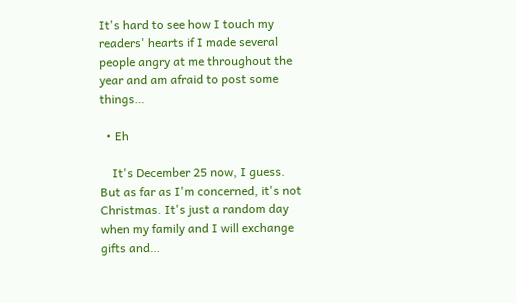It's hard to see how I touch my readers' hearts if I made several people angry at me throughout the year and am afraid to post some things…

  • Eh

    It's December 25 now, I guess. But as far as I'm concerned, it's not Christmas. It's just a random day when my family and I will exchange gifts and…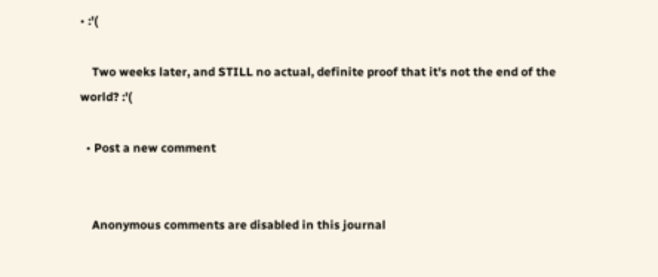• :'(

    Two weeks later, and STILL no actual, definite proof that it's not the end of the world? :'(

  • Post a new comment


    Anonymous comments are disabled in this journal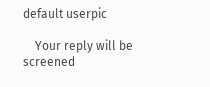default userpic

    Your reply will be screened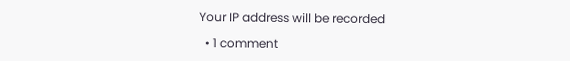Your IP address will be recorded

  • 1 comment